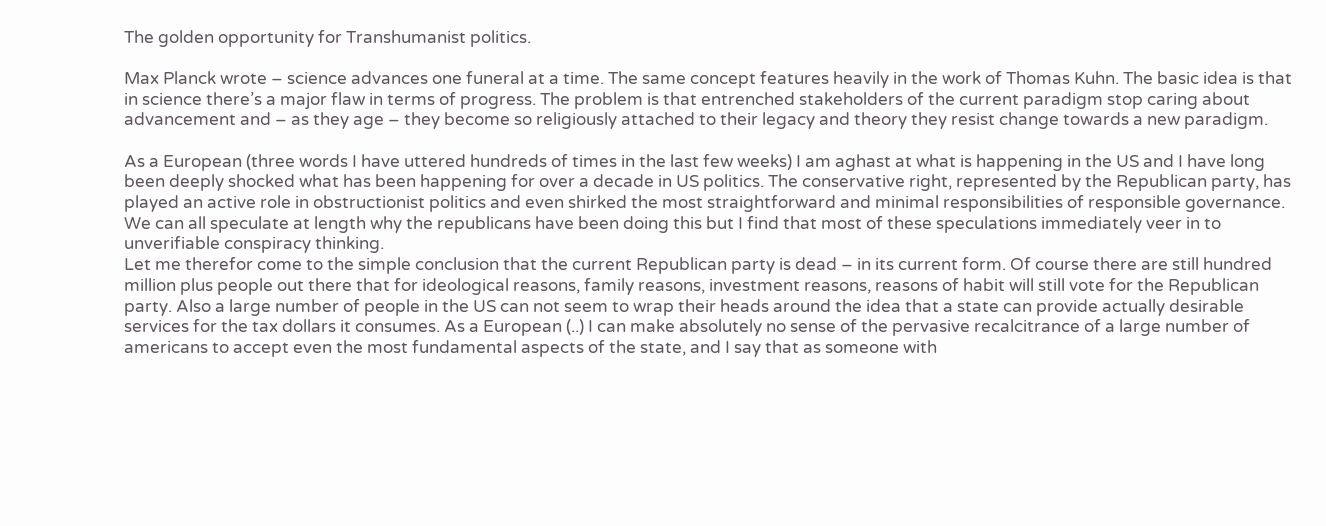The golden opportunity for Transhumanist politics.

Max Planck wrote – science advances one funeral at a time. The same concept features heavily in the work of Thomas Kuhn. The basic idea is that in science there’s a major flaw in terms of progress. The problem is that entrenched stakeholders of the current paradigm stop caring about advancement and – as they age – they become so religiously attached to their legacy and theory they resist change towards a new paradigm.

As a European (three words I have uttered hundreds of times in the last few weeks) I am aghast at what is happening in the US and I have long been deeply shocked what has been happening for over a decade in US politics. The conservative right, represented by the Republican party, has played an active role in obstructionist politics and even shirked the most straightforward and minimal responsibilities of responsible governance. We can all speculate at length why the republicans have been doing this but I find that most of these speculations immediately veer in to unverifiable conspiracy thinking.
Let me therefor come to the simple conclusion that the current Republican party is dead – in its current form. Of course there are still hundred million plus people out there that for ideological reasons, family reasons, investment reasons, reasons of habit will still vote for the Republican party. Also a large number of people in the US can not seem to wrap their heads around the idea that a state can provide actually desirable services for the tax dollars it consumes. As a European (..) I can make absolutely no sense of the pervasive recalcitrance of a large number of americans to accept even the most fundamental aspects of the state, and I say that as someone with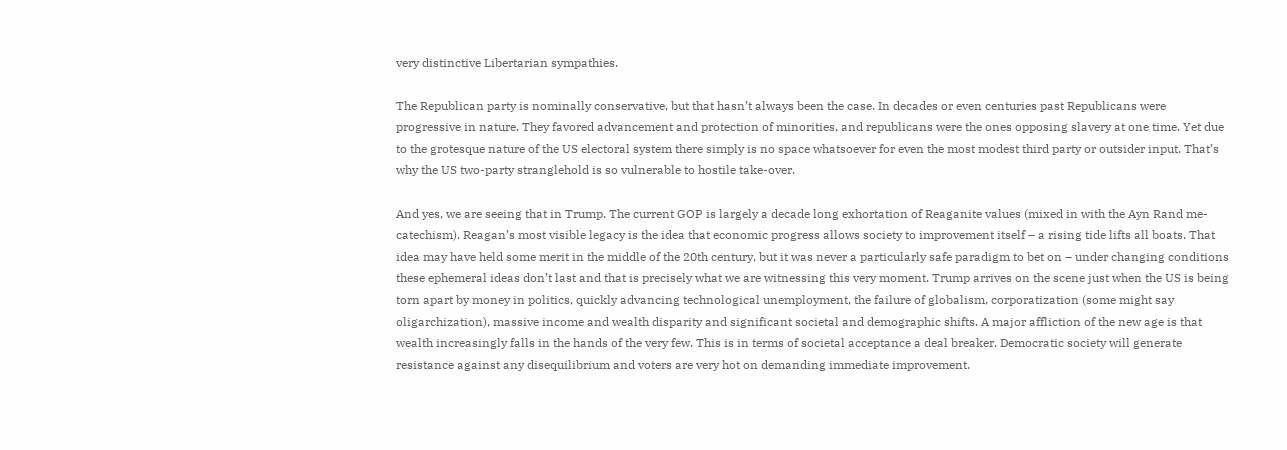very distinctive Libertarian sympathies.

The Republican party is nominally conservative, but that hasn’t always been the case. In decades or even centuries past Republicans were progressive in nature. They favored advancement and protection of minorities, and republicans were the ones opposing slavery at one time. Yet due to the grotesque nature of the US electoral system there simply is no space whatsoever for even the most modest third party or outsider input. That’s why the US two-party stranglehold is so vulnerable to hostile take-over.

And yes, we are seeing that in Trump. The current GOP is largely a decade long exhortation of Reaganite values (mixed in with the Ayn Rand me-catechism). Reagan’s most visible legacy is the idea that economic progress allows society to improvement itself – a rising tide lifts all boats. That idea may have held some merit in the middle of the 20th century, but it was never a particularly safe paradigm to bet on – under changing conditions these ephemeral ideas don’t last and that is precisely what we are witnessing this very moment. Trump arrives on the scene just when the US is being torn apart by money in politics, quickly advancing technological unemployment, the failure of globalism, corporatization (some might say oligarchization), massive income and wealth disparity and significant societal and demographic shifts. A major affliction of the new age is that wealth increasingly falls in the hands of the very few. This is in terms of societal acceptance a deal breaker. Democratic society will generate resistance against any disequilibrium and voters are very hot on demanding immediate improvement.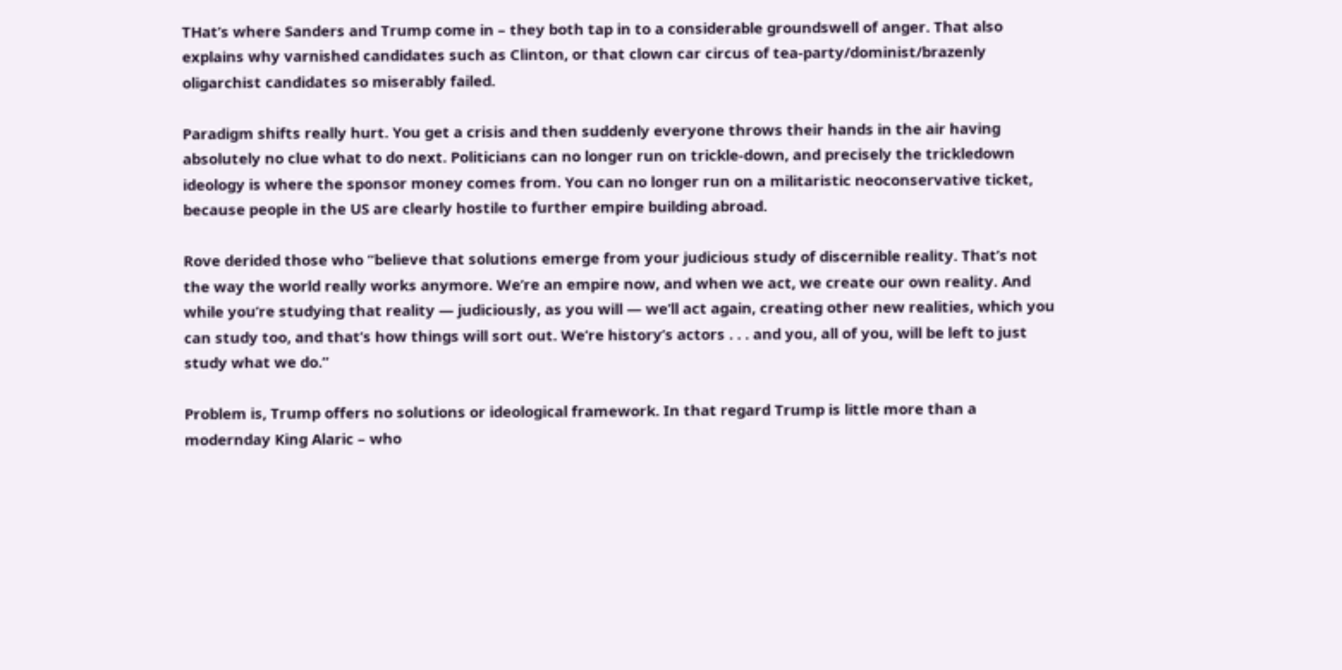THat’s where Sanders and Trump come in – they both tap in to a considerable groundswell of anger. That also explains why varnished candidates such as Clinton, or that clown car circus of tea-party/dominist/brazenly oligarchist candidates so miserably failed.

Paradigm shifts really hurt. You get a crisis and then suddenly everyone throws their hands in the air having absolutely no clue what to do next. Politicians can no longer run on trickle-down, and precisely the trickledown ideology is where the sponsor money comes from. You can no longer run on a militaristic neoconservative ticket, because people in the US are clearly hostile to further empire building abroad.

Rove derided those who “believe that solutions emerge from your judicious study of discernible reality. That’s not the way the world really works anymore. We’re an empire now, and when we act, we create our own reality. And while you’re studying that reality — judiciously, as you will — we’ll act again, creating other new realities, which you can study too, and that’s how things will sort out. We’re history’s actors . . . and you, all of you, will be left to just study what we do.”

Problem is, Trump offers no solutions or ideological framework. In that regard Trump is little more than a modernday King Alaric – who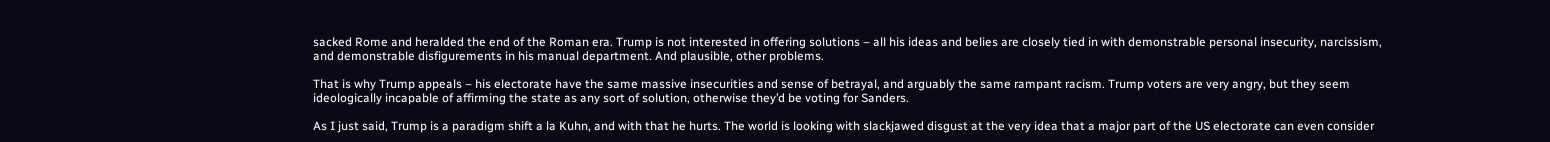sacked Rome and heralded the end of the Roman era. Trump is not interested in offering solutions – all his ideas and belies are closely tied in with demonstrable personal insecurity, narcissism, and demonstrable disfigurements in his manual department. And plausible, other problems.

That is why Trump appeals – his electorate have the same massive insecurities and sense of betrayal, and arguably the same rampant racism. Trump voters are very angry, but they seem ideologically incapable of affirming the state as any sort of solution, otherwise they’d be voting for Sanders.

As I just said, Trump is a paradigm shift a la Kuhn, and with that he hurts. The world is looking with slackjawed disgust at the very idea that a major part of the US electorate can even consider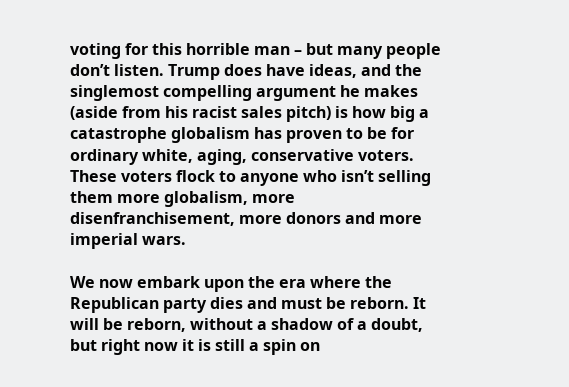voting for this horrible man – but many people don’t listen. Trump does have ideas, and the singlemost compelling argument he makes (aside from his racist sales pitch) is how big a catastrophe globalism has proven to be for ordinary white, aging, conservative voters. These voters flock to anyone who isn’t selling them more globalism, more disenfranchisement, more donors and more imperial wars.

We now embark upon the era where the Republican party dies and must be reborn. It will be reborn, without a shadow of a doubt, but right now it is still a spin on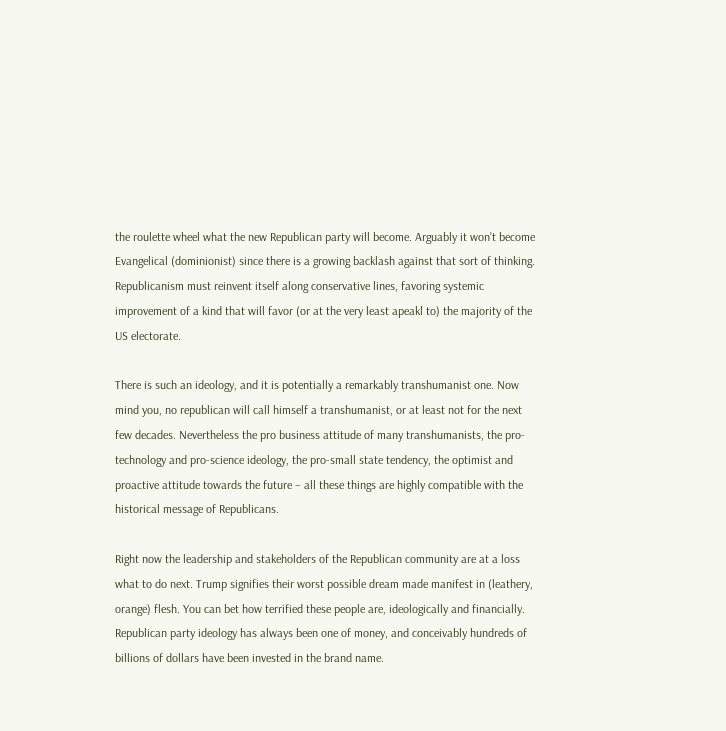the roulette wheel what the new Republican party will become. Arguably it won’t become Evangelical (dominionist) since there is a growing backlash against that sort of thinking. Republicanism must reinvent itself along conservative lines, favoring systemic improvement of a kind that will favor (or at the very least apeakl to) the majority of the US electorate.

There is such an ideology, and it is potentially a remarkably transhumanist one. Now mind you, no republican will call himself a transhumanist, or at least not for the next few decades. Nevertheless the pro business attitude of many transhumanists, the pro-technology and pro-science ideology, the pro-small state tendency, the optimist and proactive attitude towards the future – all these things are highly compatible with the historical message of Republicans.

Right now the leadership and stakeholders of the Republican community are at a loss what to do next. Trump signifies their worst possible dream made manifest in (leathery, orange) flesh. You can bet how terrified these people are, ideologically and financially. Republican party ideology has always been one of money, and conceivably hundreds of billions of dollars have been invested in the brand name.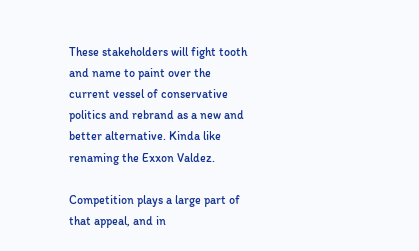These stakeholders will fight tooth and name to paint over the current vessel of conservative politics and rebrand as a new and better alternative. Kinda like renaming the Exxon Valdez.

Competition plays a large part of that appeal, and in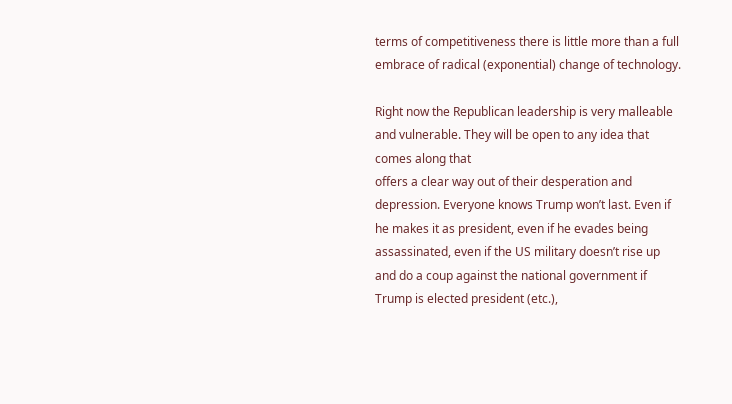terms of competitiveness there is little more than a full embrace of radical (exponential) change of technology.

Right now the Republican leadership is very malleable and vulnerable. They will be open to any idea that comes along that
offers a clear way out of their desperation and depression. Everyone knows Trump won’t last. Even if he makes it as president, even if he evades being assassinated, even if the US military doesn’t rise up and do a coup against the national government if Trump is elected president (etc.),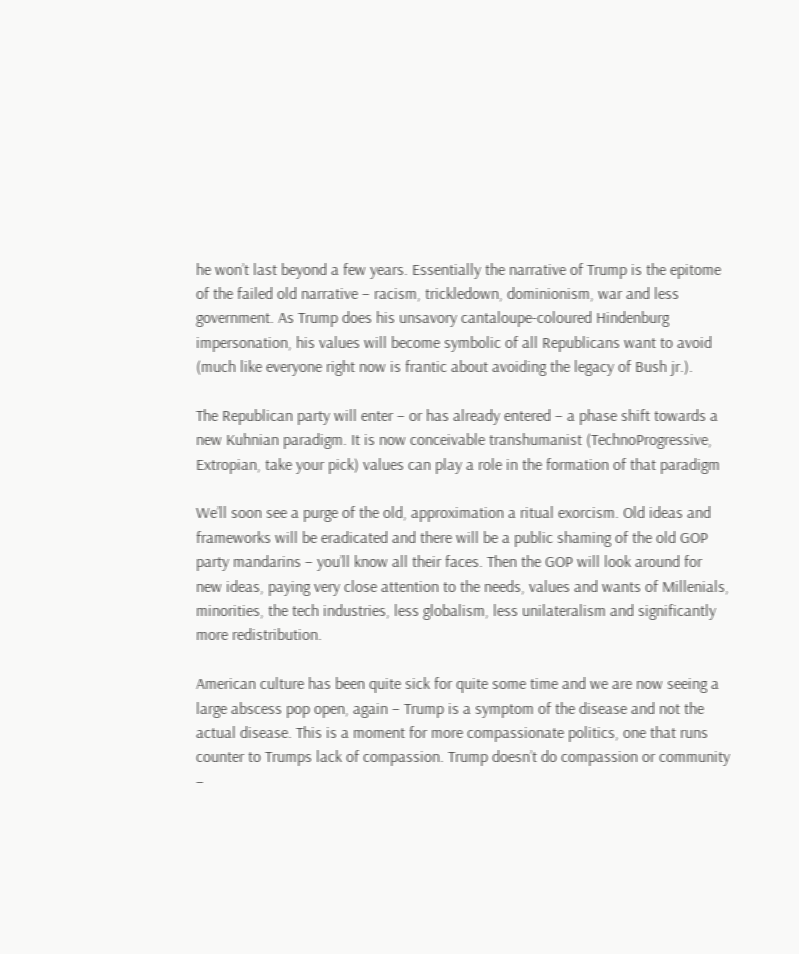he won’t last beyond a few years. Essentially the narrative of Trump is the epitome of the failed old narrative – racism, trickledown, dominionism, war and less government. As Trump does his unsavory cantaloupe-coloured Hindenburg impersonation, his values will become symbolic of all Republicans want to avoid (much like everyone right now is frantic about avoiding the legacy of Bush jr.).

The Republican party will enter – or has already entered – a phase shift towards a new Kuhnian paradigm. It is now conceivable transhumanist (TechnoProgressive, Extropian, take your pick) values can play a role in the formation of that paradigm

We’ll soon see a purge of the old, approximation a ritual exorcism. Old ideas and frameworks will be eradicated and there will be a public shaming of the old GOP party mandarins – you’ll know all their faces. Then the GOP will look around for new ideas, paying very close attention to the needs, values and wants of Millenials, minorities, the tech industries, less globalism, less unilateralism and significantly more redistribution.

American culture has been quite sick for quite some time and we are now seeing a large abscess pop open, again – Trump is a symptom of the disease and not the actual disease. This is a moment for more compassionate politics, one that runs counter to Trumps lack of compassion. Trump doesn’t do compassion or community –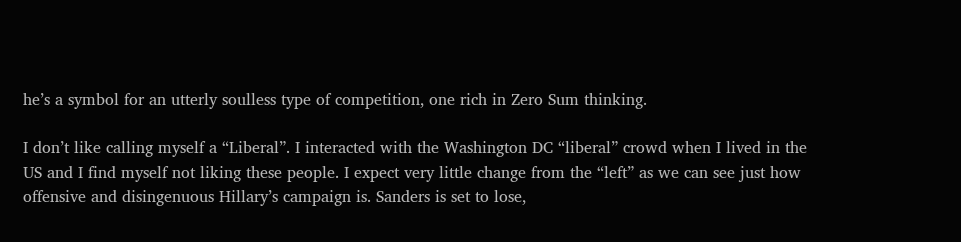he’s a symbol for an utterly soulless type of competition, one rich in Zero Sum thinking.

I don’t like calling myself a “Liberal”. I interacted with the Washington DC “liberal” crowd when I lived in the US and I find myself not liking these people. I expect very little change from the “left” as we can see just how offensive and disingenuous Hillary’s campaign is. Sanders is set to lose,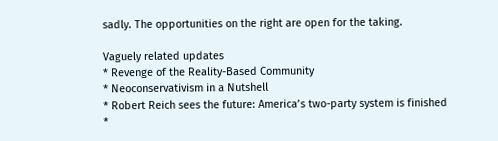sadly. The opportunities on the right are open for the taking.

Vaguely related updates
* Revenge of the Reality-Based Community
* Neoconservativism in a Nutshell
* Robert Reich sees the future: America’s two-party system is finished
*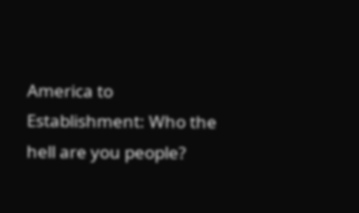America to Establishment: Who the hell are you people?